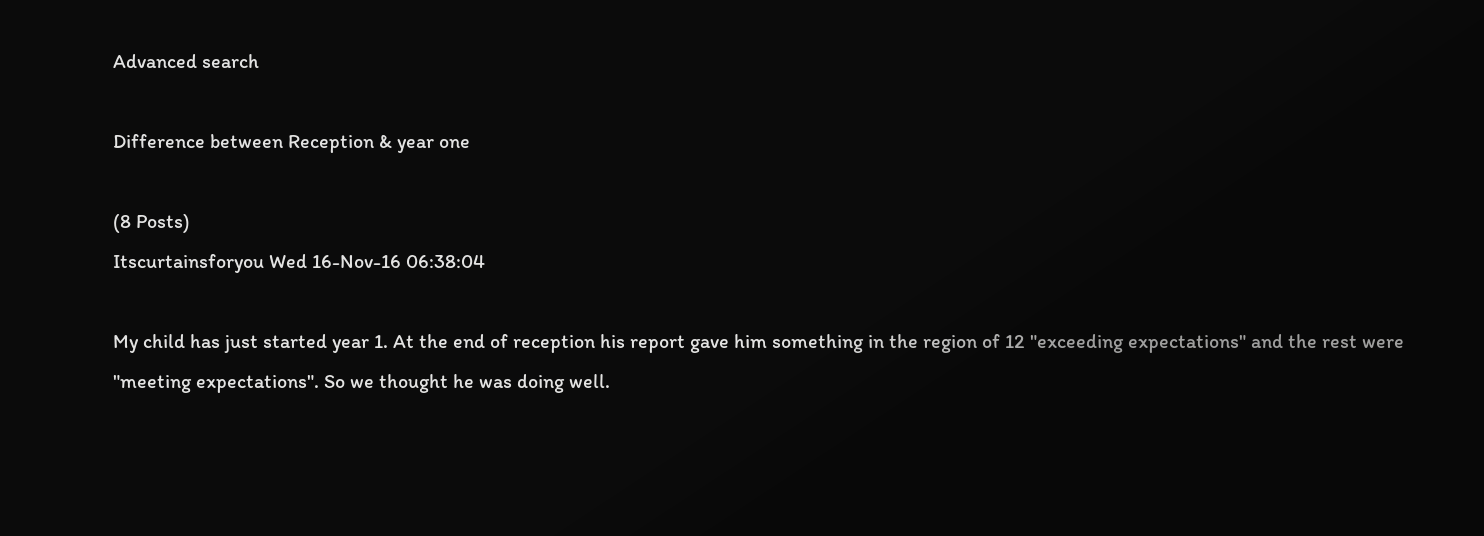Advanced search

Difference between Reception & year one

(8 Posts)
Itscurtainsforyou Wed 16-Nov-16 06:38:04

My child has just started year 1. At the end of reception his report gave him something in the region of 12 "exceeding expectations" and the rest were "meeting expectations". So we thought he was doing well.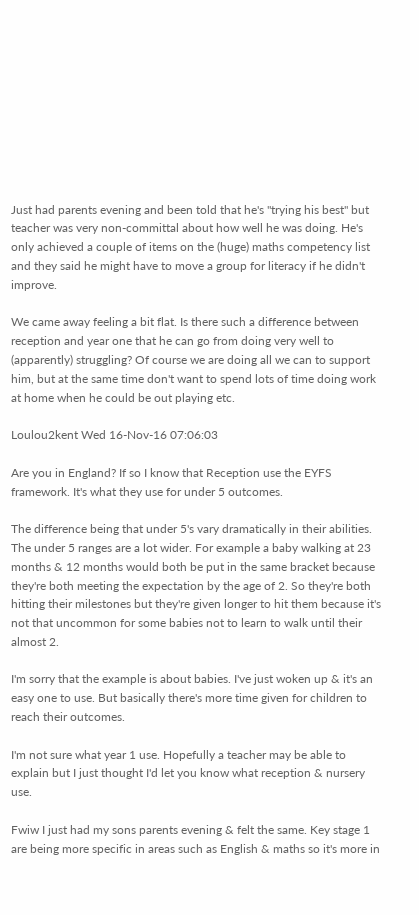Just had parents evening and been told that he's "trying his best" but teacher was very non-committal about how well he was doing. He's only achieved a couple of items on the (huge) maths competency list and they said he might have to move a group for literacy if he didn't improve.

We came away feeling a bit flat. Is there such a difference between reception and year one that he can go from doing very well to (apparently) struggling? Of course we are doing all we can to support him, but at the same time don't want to spend lots of time doing work at home when he could be out playing etc.

Loulou2kent Wed 16-Nov-16 07:06:03

Are you in England? If so I know that Reception use the EYFS framework. It's what they use for under 5 outcomes.

The difference being that under 5's vary dramatically in their abilities. The under 5 ranges are a lot wider. For example a baby walking at 23 months & 12 months would both be put in the same bracket because they're both meeting the expectation by the age of 2. So they're both hitting their milestones but they're given longer to hit them because it's not that uncommon for some babies not to learn to walk until their almost 2.

I'm sorry that the example is about babies. I've just woken up & it's an easy one to use. But basically there's more time given for children to reach their outcomes.

I'm not sure what year 1 use. Hopefully a teacher may be able to explain but I just thought I'd let you know what reception & nursery use.

Fwiw I just had my sons parents evening & felt the same. Key stage 1 are being more specific in areas such as English & maths so it's more in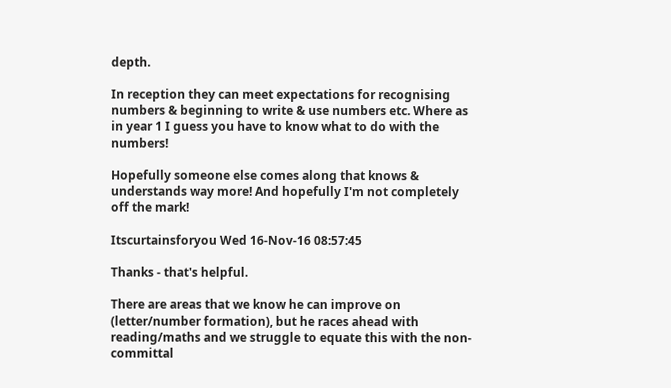depth.

In reception they can meet expectations for recognising numbers & beginning to write & use numbers etc. Where as in year 1 I guess you have to know what to do with the numbers!

Hopefully someone else comes along that knows & understands way more! And hopefully I'm not completely off the mark!

Itscurtainsforyou Wed 16-Nov-16 08:57:45

Thanks - that's helpful.

There are areas that we know he can improve on (letter/number formation), but he races ahead with reading/maths and we struggle to equate this with the non-committal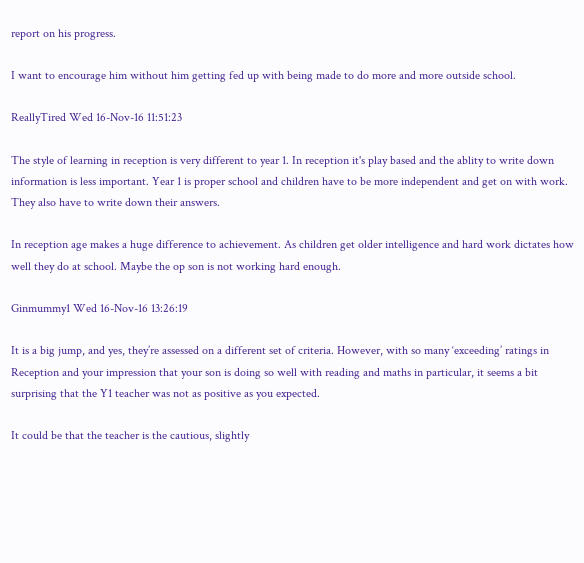report on his progress.

I want to encourage him without him getting fed up with being made to do more and more outside school.

ReallyTired Wed 16-Nov-16 11:51:23

The style of learning in reception is very different to year 1. In reception it's play based and the ablity to write down information is less important. Year 1 is proper school and children have to be more independent and get on with work. They also have to write down their answers.

In reception age makes a huge difference to achievement. As children get older intelligence and hard work dictates how well they do at school. Maybe the op son is not working hard enough.

Ginmummy1 Wed 16-Nov-16 13:26:19

It is a big jump, and yes, they’re assessed on a different set of criteria. However, with so many ‘exceeding’ ratings in Reception and your impression that your son is doing so well with reading and maths in particular, it seems a bit surprising that the Y1 teacher was not as positive as you expected.

It could be that the teacher is the cautious, slightly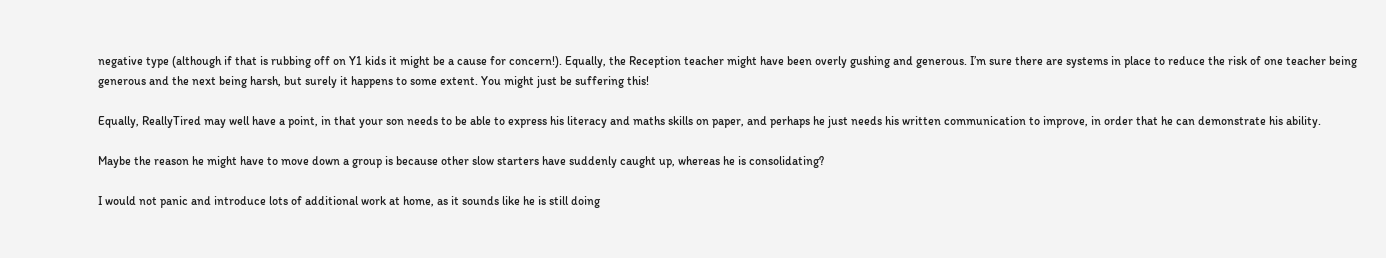negative type (although if that is rubbing off on Y1 kids it might be a cause for concern!). Equally, the Reception teacher might have been overly gushing and generous. I’m sure there are systems in place to reduce the risk of one teacher being generous and the next being harsh, but surely it happens to some extent. You might just be suffering this!

Equally, ReallyTired may well have a point, in that your son needs to be able to express his literacy and maths skills on paper, and perhaps he just needs his written communication to improve, in order that he can demonstrate his ability.

Maybe the reason he might have to move down a group is because other slow starters have suddenly caught up, whereas he is consolidating?

I would not panic and introduce lots of additional work at home, as it sounds like he is still doing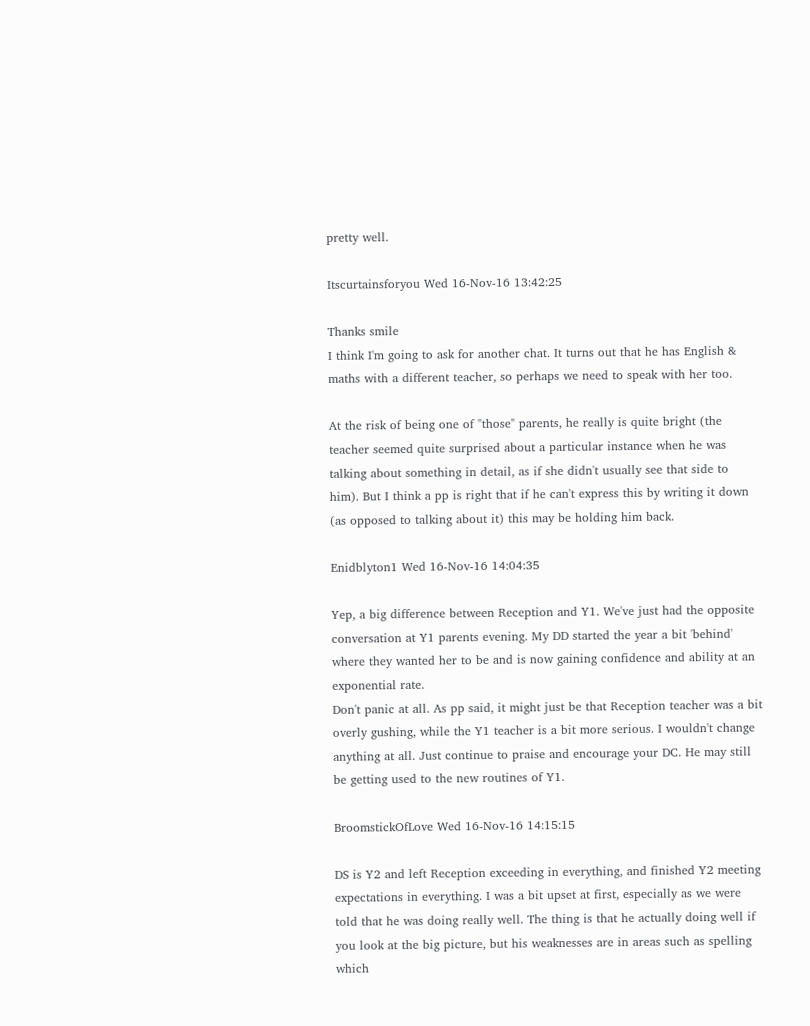pretty well.

Itscurtainsforyou Wed 16-Nov-16 13:42:25

Thanks smile
I think I'm going to ask for another chat. It turns out that he has English & maths with a different teacher, so perhaps we need to speak with her too.

At the risk of being one of "those" parents, he really is quite bright (the teacher seemed quite surprised about a particular instance when he was talking about something in detail, as if she didn't usually see that side to him). But I think a pp is right that if he can't express this by writing it down (as opposed to talking about it) this may be holding him back.

Enidblyton1 Wed 16-Nov-16 14:04:35

Yep, a big difference between Reception and Y1. We've just had the opposite conversation at Y1 parents evening. My DD started the year a bit 'behind' where they wanted her to be and is now gaining confidence and ability at an exponential rate.
Don't panic at all. As pp said, it might just be that Reception teacher was a bit overly gushing, while the Y1 teacher is a bit more serious. I wouldn't change anything at all. Just continue to praise and encourage your DC. He may still be getting used to the new routines of Y1.

BroomstickOfLove Wed 16-Nov-16 14:15:15

DS is Y2 and left Reception exceeding in everything, and finished Y2 meeting expectations in everything. I was a bit upset at first, especially as we were told that he was doing really well. The thing is that he actually doing well if you look at the big picture, but his weaknesses are in areas such as spelling which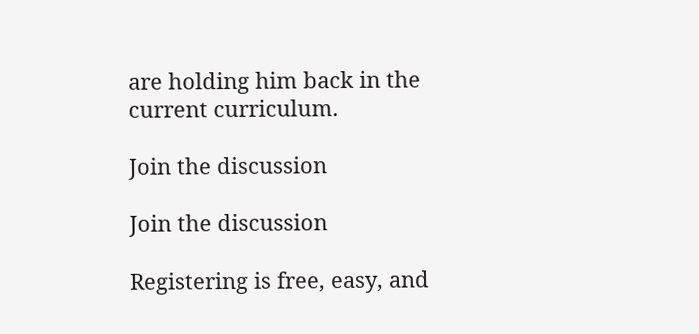are holding him back in the current curriculum.

Join the discussion

Join the discussion

Registering is free, easy, and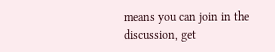means you can join in the discussion, get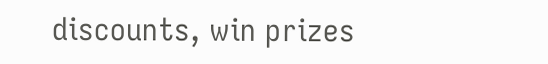discounts, win prizes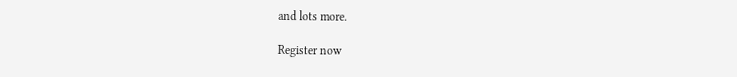and lots more.

Register now